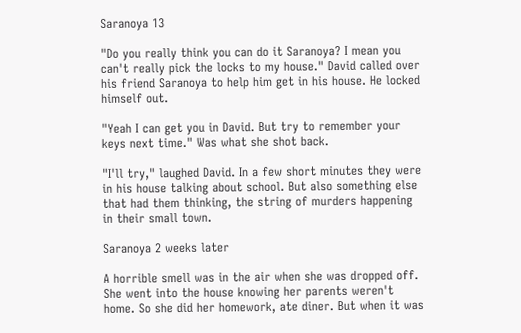Saranoya 13

"Do you really think you can do it Saranoya? I mean you can't really pick the locks to my house." David called over his friend Saranoya to help him get in his house. He locked himself out.

"Yeah I can get you in David. But try to remember your keys next time." Was what she shot back.

"I'll try," laughed David. In a few short minutes they were in his house talking about school. But also something else that had them thinking, the string of murders happening in their small town.

Saranoya 2 weeks later

A horrible smell was in the air when she was dropped off. She went into the house knowing her parents weren't home. So she did her homework, ate diner. But when it was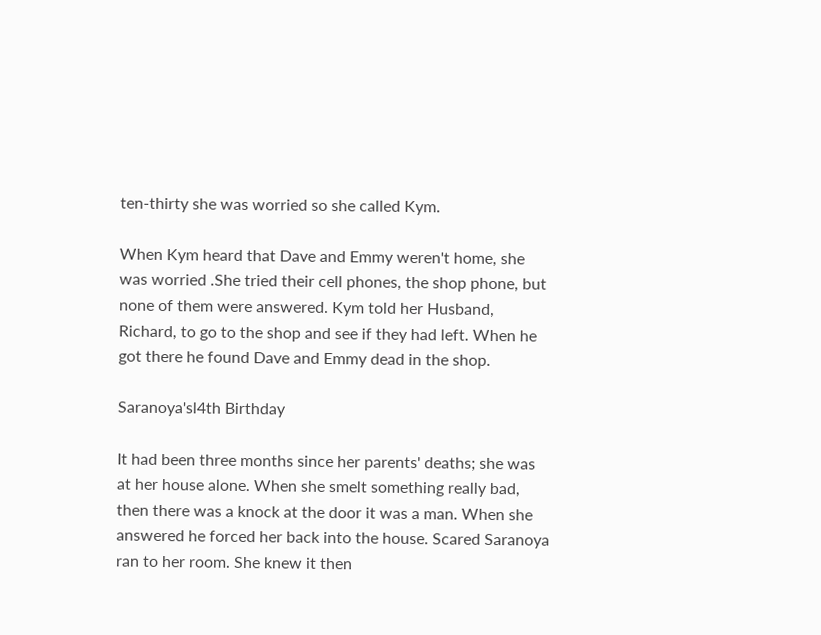ten-thirty she was worried so she called Kym.

When Kym heard that Dave and Emmy weren't home, she was worried .She tried their cell phones, the shop phone, but none of them were answered. Kym told her Husband, Richard, to go to the shop and see if they had left. When he got there he found Dave and Emmy dead in the shop.

Saranoya'sl4th Birthday

It had been three months since her parents' deaths; she was at her house alone. When she smelt something really bad, then there was a knock at the door it was a man. When she answered he forced her back into the house. Scared Saranoya ran to her room. She knew it then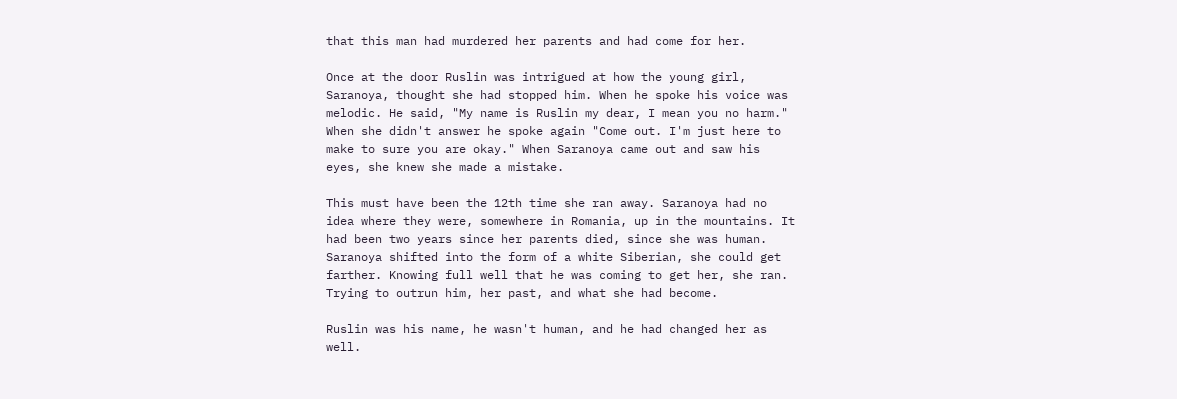that this man had murdered her parents and had come for her.

Once at the door Ruslin was intrigued at how the young girl, Saranoya, thought she had stopped him. When he spoke his voice was melodic. He said, "My name is Ruslin my dear, I mean you no harm." When she didn't answer he spoke again "Come out. I'm just here to make to sure you are okay." When Saranoya came out and saw his eyes, she knew she made a mistake.

This must have been the 12th time she ran away. Saranoya had no idea where they were, somewhere in Romania, up in the mountains. It had been two years since her parents died, since she was human. Saranoya shifted into the form of a white Siberian, she could get farther. Knowing full well that he was coming to get her, she ran. Trying to outrun him, her past, and what she had become.

Ruslin was his name, he wasn't human, and he had changed her as well.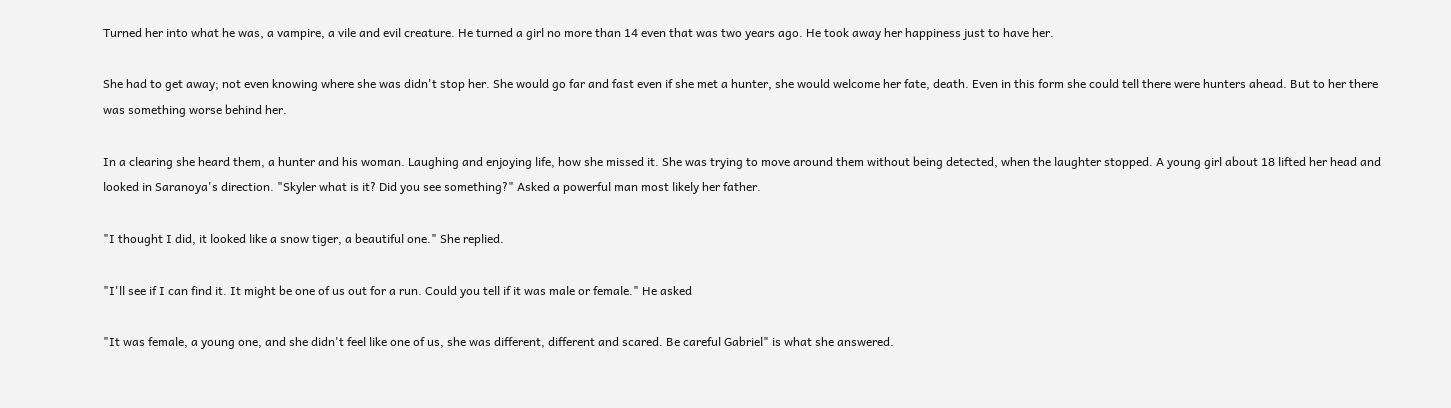Turned her into what he was, a vampire, a vile and evil creature. He turned a girl no more than 14 even that was two years ago. He took away her happiness just to have her.

She had to get away; not even knowing where she was didn't stop her. She would go far and fast even if she met a hunter, she would welcome her fate, death. Even in this form she could tell there were hunters ahead. But to her there was something worse behind her.

In a clearing she heard them, a hunter and his woman. Laughing and enjoying life, how she missed it. She was trying to move around them without being detected, when the laughter stopped. A young girl about 18 lifted her head and looked in Saranoya's direction. "Skyler what is it? Did you see something?" Asked a powerful man most likely her father.

"I thought I did, it looked like a snow tiger, a beautiful one." She replied.

"I'll see if I can find it. It might be one of us out for a run. Could you tell if it was male or female." He asked

"It was female, a young one, and she didn't feel like one of us, she was different, different and scared. Be careful Gabriel" is what she answered.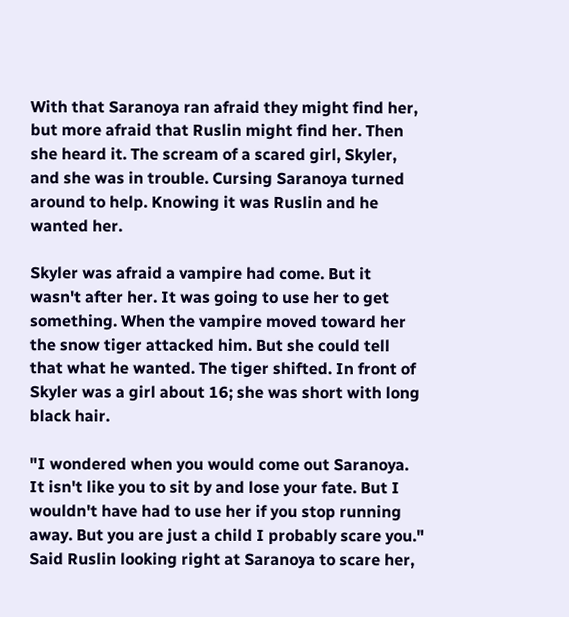With that Saranoya ran afraid they might find her, but more afraid that Ruslin might find her. Then she heard it. The scream of a scared girl, Skyler, and she was in trouble. Cursing Saranoya turned around to help. Knowing it was Ruslin and he wanted her.

Skyler was afraid a vampire had come. But it wasn't after her. It was going to use her to get something. When the vampire moved toward her the snow tiger attacked him. But she could tell that what he wanted. The tiger shifted. In front of Skyler was a girl about 16; she was short with long black hair.

"I wondered when you would come out Saranoya. It isn't like you to sit by and lose your fate. But I wouldn't have had to use her if you stop running away. But you are just a child I probably scare you." Said Ruslin looking right at Saranoya to scare her,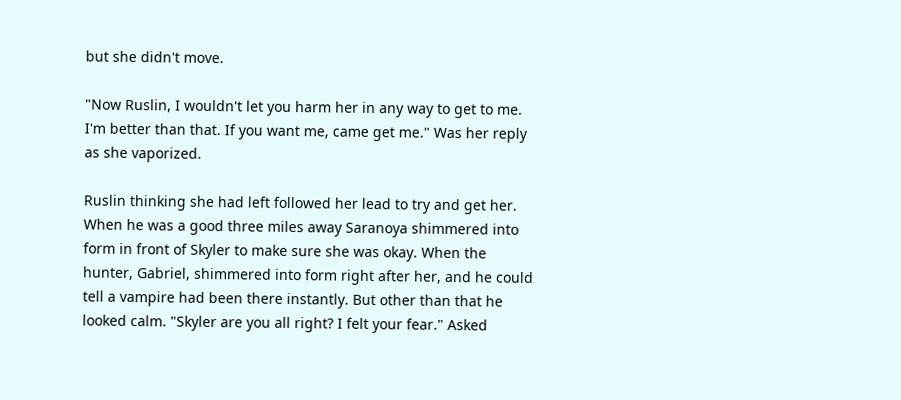but she didn't move.

"Now Ruslin, I wouldn't let you harm her in any way to get to me. I'm better than that. If you want me, came get me." Was her reply as she vaporized.

Ruslin thinking she had left followed her lead to try and get her. When he was a good three miles away Saranoya shimmered into form in front of Skyler to make sure she was okay. When the hunter, Gabriel, shimmered into form right after her, and he could tell a vampire had been there instantly. But other than that he looked calm. "Skyler are you all right? I felt your fear." Asked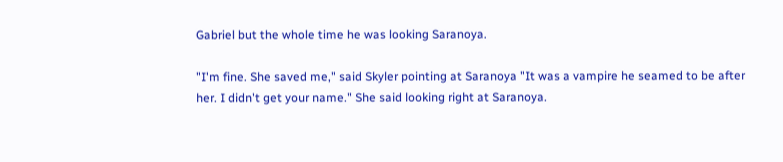Gabriel but the whole time he was looking Saranoya.

"I'm fine. She saved me," said Skyler pointing at Saranoya "It was a vampire he seamed to be after her. I didn't get your name." She said looking right at Saranoya.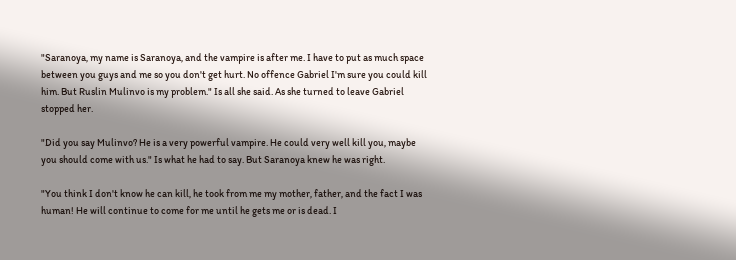"Saranoya, my name is Saranoya, and the vampire is after me. I have to put as much space between you guys and me so you don't get hurt. No offence Gabriel I'm sure you could kill him. But Ruslin Mulinvo is my problem." Is all she said. As she turned to leave Gabriel stopped her.

"Did you say Mulinvo? He is a very powerful vampire. He could very well kill you, maybe you should come with us." Is what he had to say. But Saranoya knew he was right.

"You think I don't know he can kill, he took from me my mother, father, and the fact I was human! He will continue to come for me until he gets me or is dead. I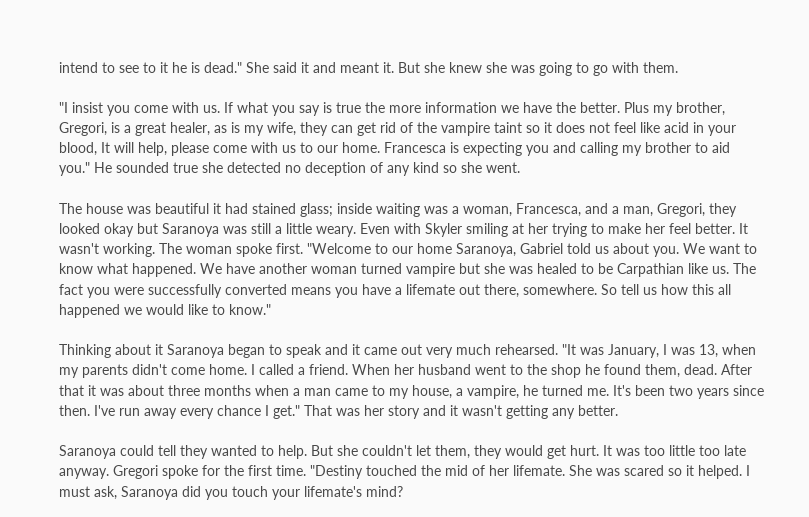intend to see to it he is dead." She said it and meant it. But she knew she was going to go with them.

"I insist you come with us. If what you say is true the more information we have the better. Plus my brother, Gregori, is a great healer, as is my wife, they can get rid of the vampire taint so it does not feel like acid in your blood, It will help, please come with us to our home. Francesca is expecting you and calling my brother to aid you." He sounded true she detected no deception of any kind so she went.

The house was beautiful it had stained glass; inside waiting was a woman, Francesca, and a man, Gregori, they looked okay but Saranoya was still a little weary. Even with Skyler smiling at her trying to make her feel better. It wasn't working. The woman spoke first. "Welcome to our home Saranoya, Gabriel told us about you. We want to know what happened. We have another woman turned vampire but she was healed to be Carpathian like us. The fact you were successfully converted means you have a lifemate out there, somewhere. So tell us how this all happened we would like to know."

Thinking about it Saranoya began to speak and it came out very much rehearsed. "It was January, I was 13, when my parents didn't come home. I called a friend. When her husband went to the shop he found them, dead. After that it was about three months when a man came to my house, a vampire, he turned me. It's been two years since then. I've run away every chance I get." That was her story and it wasn't getting any better.

Saranoya could tell they wanted to help. But she couldn't let them, they would get hurt. It was too little too late anyway. Gregori spoke for the first time. "Destiny touched the mid of her lifemate. She was scared so it helped. I must ask, Saranoya did you touch your lifemate's mind?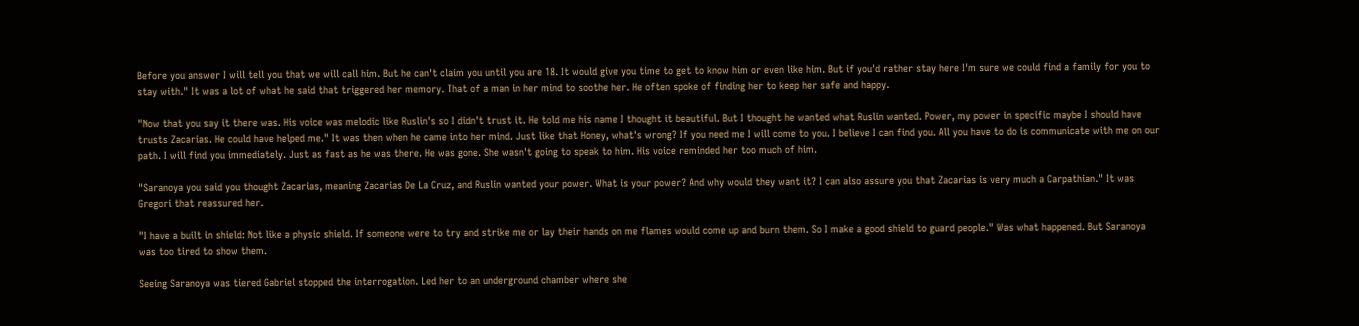Before you answer I will tell you that we will call him. But he can't claim you until you are 18. It would give you time to get to know him or even like him. But if you'd rather stay here I'm sure we could find a family for you to stay with." It was a lot of what he said that triggered her memory. That of a man in her mind to soothe her. He often spoke of finding her to keep her safe and happy.

"Now that you say it there was. His voice was melodic like Ruslin's so I didn't trust it. He told me his name I thought it beautiful. But I thought he wanted what Ruslin wanted. Power, my power in specific maybe I should have trusts Zacarias. He could have helped me." It was then when he came into her mind. Just like that Honey, what's wrong? If you need me I will come to you. I believe I can find you. All you have to do is communicate with me on our path. I will find you immediately. Just as fast as he was there. He was gone. She wasn't going to speak to him. His voice reminded her too much of him.

"Saranoya you said you thought Zacarias, meaning Zacarias De La Cruz, and Ruslin wanted your power. What is your power? And why would they want it? I can also assure you that Zacarias is very much a Carpathian." It was Gregori that reassured her.

"I have a built in shield: Not like a physic shield. If someone were to try and strike me or lay their hands on me flames would come up and burn them. So I make a good shield to guard people." Was what happened. But Saranoya was too tired to show them.

Seeing Saranoya was tiered Gabriel stopped the interrogation. Led her to an underground chamber where she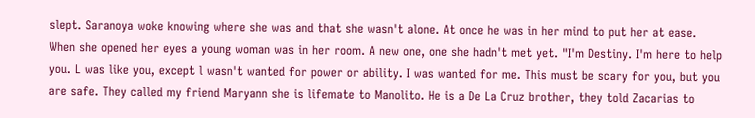slept. Saranoya woke knowing where she was and that she wasn't alone. At once he was in her mind to put her at ease. When she opened her eyes a young woman was in her room. A new one, one she hadn't met yet. "I'm Destiny. I'm here to help you. L was like you, except l wasn't wanted for power or ability. I was wanted for me. This must be scary for you, but you are safe. They called my friend Maryann she is lifemate to Manolito. He is a De La Cruz brother, they told Zacarias to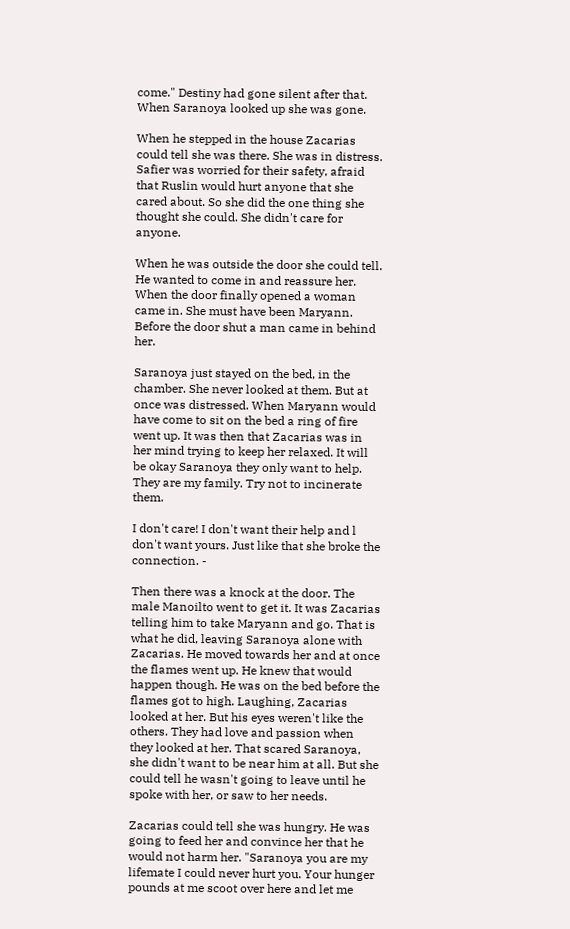come." Destiny had gone silent after that. When Saranoya looked up she was gone.

When he stepped in the house Zacarias could tell she was there. She was in distress. Safier was worried for their safety, afraid that Ruslin would hurt anyone that she cared about. So she did the one thing she thought she could. She didn't care for anyone.

When he was outside the door she could tell. He wanted to come in and reassure her. When the door finally opened a woman came in. She must have been Maryann. Before the door shut a man came in behind her.

Saranoya just stayed on the bed, in the chamber. She never looked at them. But at once was distressed. When Maryann would have come to sit on the bed a ring of fire went up. It was then that Zacarias was in her mind trying to keep her relaxed. It will be okay Saranoya they only want to help. They are my family. Try not to incinerate them.

I don't care! I don't want their help and l don't want yours. Just like that she broke the connection. -

Then there was a knock at the door. The male Manoilto went to get it. It was Zacarias telling him to take Maryann and go. That is what he did, leaving Saranoya alone with Zacarias. He moved towards her and at once the flames went up. He knew that would happen though. He was on the bed before the flames got to high. Laughing, Zacarias looked at her. But his eyes weren't like the others. They had love and passion when they looked at her. That scared Saranoya, she didn't want to be near him at all. But she could tell he wasn't going to leave until he spoke with her, or saw to her needs.

Zacarias could tell she was hungry. He was going to feed her and convince her that he would not harm her. "Saranoya you are my lifemate I could never hurt you. Your hunger pounds at me scoot over here and let me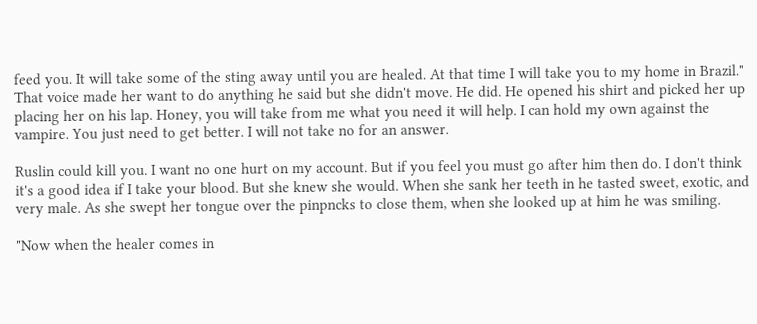feed you. It will take some of the sting away until you are healed. At that time I will take you to my home in Brazil." That voice made her want to do anything he said but she didn't move. He did. He opened his shirt and picked her up placing her on his lap. Honey, you will take from me what you need it will help. I can hold my own against the vampire. You just need to get better. I will not take no for an answer.

Ruslin could kill you. I want no one hurt on my account. But if you feel you must go after him then do. I don't think it's a good idea if I take your blood. But she knew she would. When she sank her teeth in he tasted sweet, exotic, and very male. As she swept her tongue over the pinpncks to close them, when she looked up at him he was smiling.

"Now when the healer comes in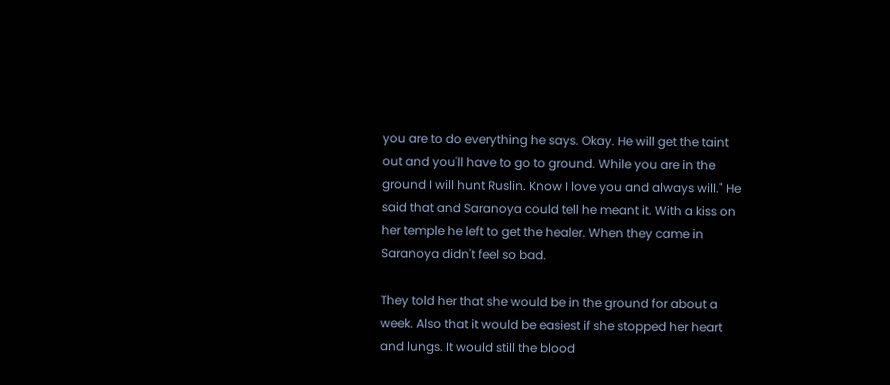you are to do everything he says. Okay. He will get the taint out and you'll have to go to ground. While you are in the ground I will hunt Ruslin. Know I love you and always will." He said that and Saranoya could tell he meant it. With a kiss on her temple he left to get the healer. When they came in Saranoya didn't feel so bad.

They told her that she would be in the ground for about a week. Also that it would be easiest if she stopped her heart and lungs. It would still the blood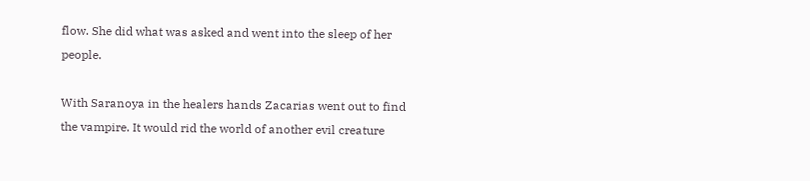flow. She did what was asked and went into the sleep of her people.

With Saranoya in the healers hands Zacarias went out to find the vampire. It would rid the world of another evil creature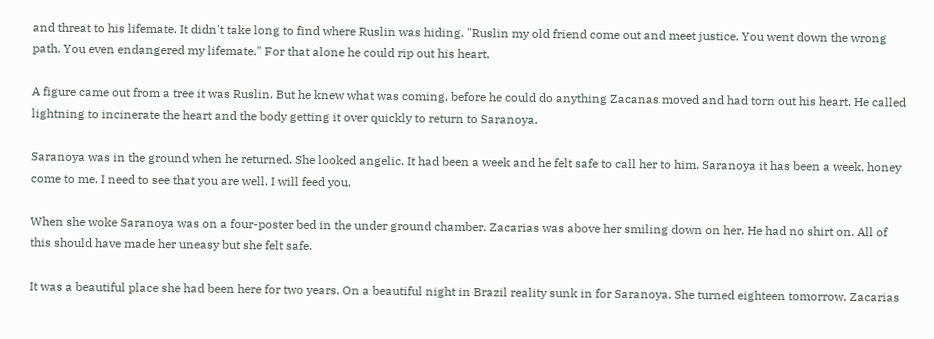and threat to his lifemate. It didn't take long to find where Ruslin was hiding. "Ruslin my old friend come out and meet justice. You went down the wrong path. You even endangered my lifemate." For that alone he could rip out his heart.

A figure came out from a tree it was Ruslin. But he knew what was coming, before he could do anything Zacanas moved and had torn out his heart. He called lightning to incinerate the heart and the body getting it over quickly to return to Saranoya.

Saranoya was in the ground when he returned. She looked angelic. It had been a week and he felt safe to call her to him. Saranoya it has been a week, honey come to me. I need to see that you are well. I will feed you.

When she woke Saranoya was on a four-poster bed in the under ground chamber. Zacarias was above her smiling down on her. He had no shirt on. All of this should have made her uneasy but she felt safe.

It was a beautiful place she had been here for two years. On a beautiful night in Brazil reality sunk in for Saranoya. She turned eighteen tomorrow, Zacarias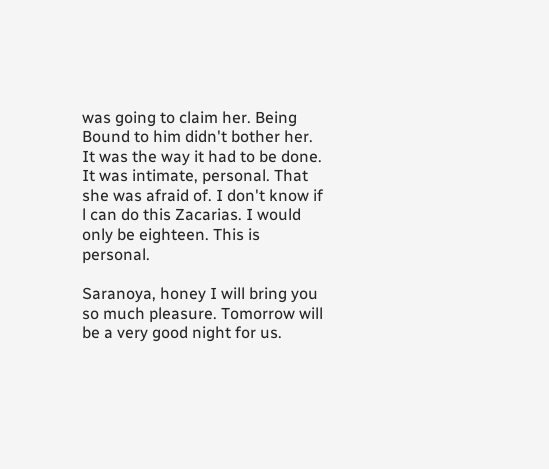was going to claim her. Being Bound to him didn't bother her. It was the way it had to be done. It was intimate, personal. That she was afraid of. I don't know if l can do this Zacarias. I would only be eighteen. This is personal.

Saranoya, honey I will bring you so much pleasure. Tomorrow will be a very good night for us.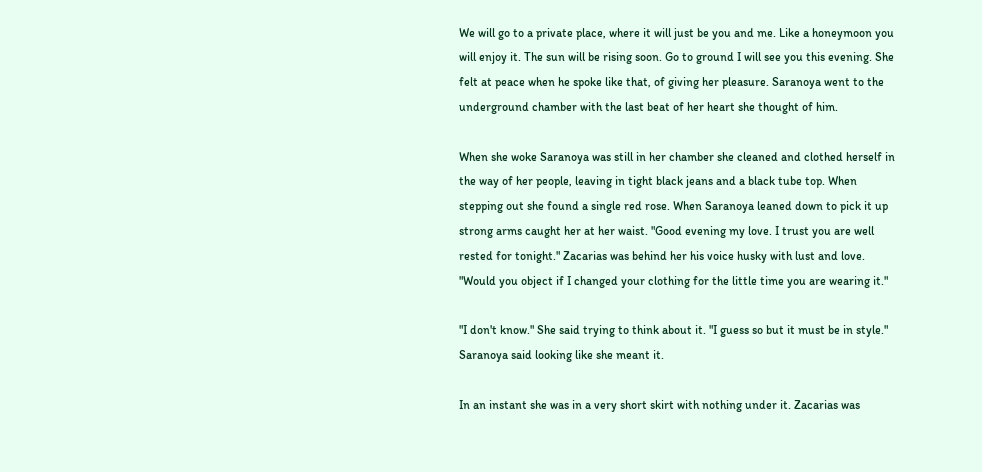We will go to a private place, where it will just be you and me. Like a honeymoon you will enjoy it. The sun will be rising soon. Go to ground I will see you this evening. She felt at peace when he spoke like that, of giving her pleasure. Saranoya went to the underground chamber with the last beat of her heart she thought of him.

When she woke Saranoya was still in her chamber she cleaned and clothed herself in the way of her people, leaving in tight black jeans and a black tube top. When stepping out she found a single red rose. When Saranoya leaned down to pick it up strong arms caught her at her waist. "Good evening my love. I trust you are well rested for tonight." Zacarias was behind her his voice husky with lust and love. "Would you object if I changed your clothing for the little time you are wearing it."

"I don't know." She said trying to think about it. "I guess so but it must be in style." Saranoya said looking like she meant it.

In an instant she was in a very short skirt with nothing under it. Zacarias was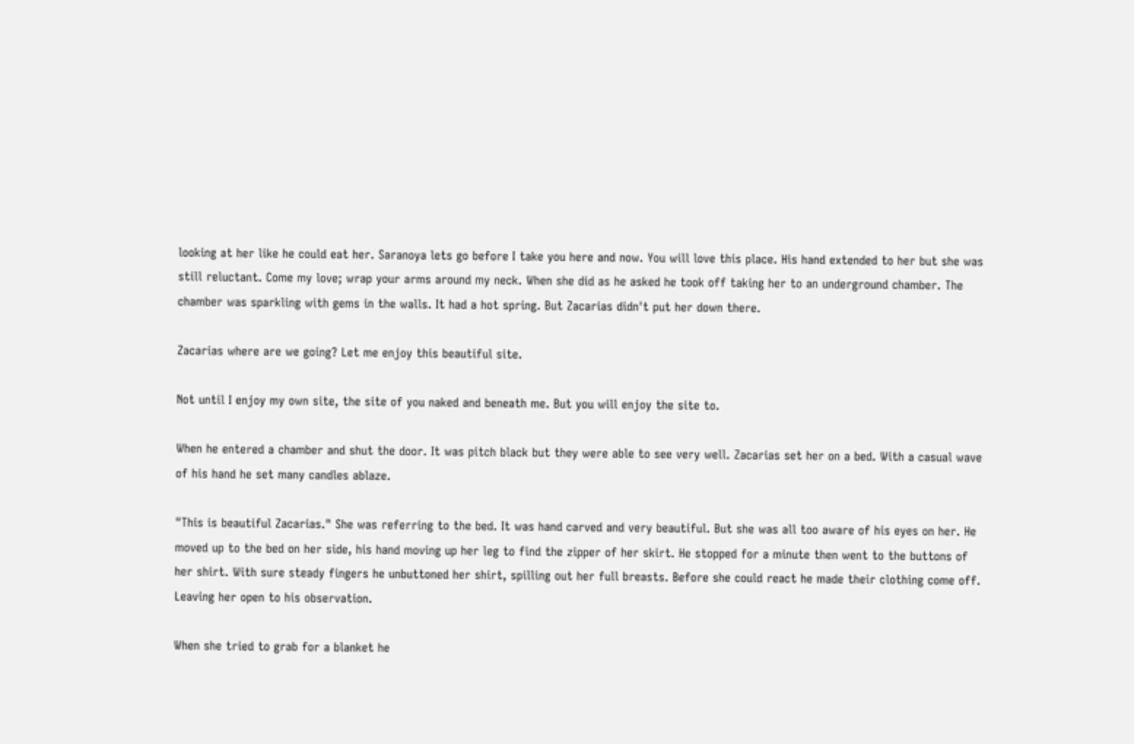looking at her like he could eat her. Saranoya lets go before I take you here and now. You will love this place. His hand extended to her but she was still reluctant. Come my love; wrap your arms around my neck. When she did as he asked he took off taking her to an underground chamber. The chamber was sparkling with gems in the walls. It had a hot spring. But Zacarias didn't put her down there.

Zacarias where are we going? Let me enjoy this beautiful site.

Not until I enjoy my own site, the site of you naked and beneath me. But you will enjoy the site to.

When he entered a chamber and shut the door. It was pitch black but they were able to see very well. Zacarias set her on a bed. With a casual wave of his hand he set many candles ablaze.

"This is beautiful Zacarias." She was referring to the bed. It was hand carved and very beautiful. But she was all too aware of his eyes on her. He moved up to the bed on her side, his hand moving up her leg to find the zipper of her skirt. He stopped for a minute then went to the buttons of her shirt. With sure steady fingers he unbuttoned her shirt, spilling out her full breasts. Before she could react he made their clothing come off. Leaving her open to his observation.

When she tried to grab for a blanket he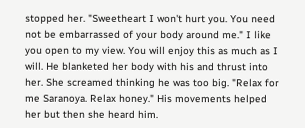stopped her. "Sweetheart I won't hurt you. You need not be embarrassed of your body around me." I like you open to my view. You will enjoy this as much as I will. He blanketed her body with his and thrust into her. She screamed thinking he was too big. "Relax for me Saranoya. Relax honey." His movements helped her but then she heard him.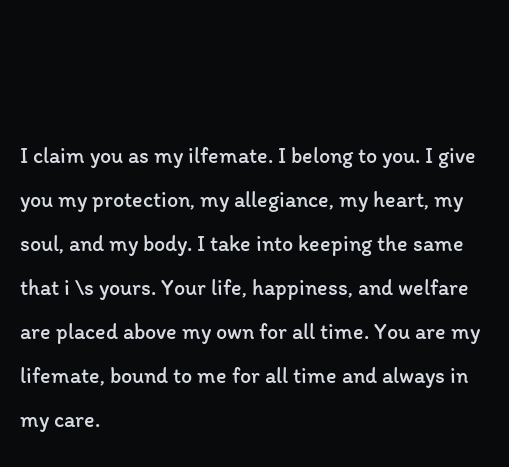I claim you as my ilfemate. I belong to you. I give you my protection, my allegiance, my heart, my soul, and my body. I take into keeping the same that i \s yours. Your life, happiness, and welfare are placed above my own for all time. You are my lifemate, bound to me for all time and always in my care.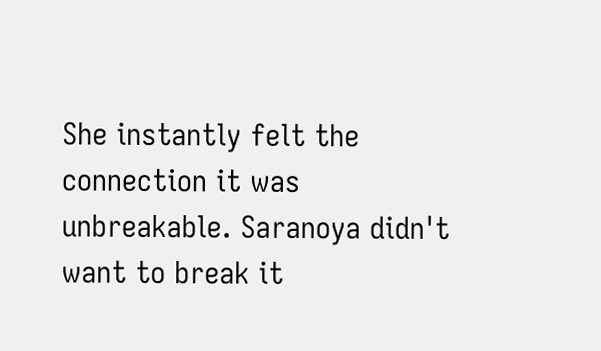She instantly felt the connection it was unbreakable. Saranoya didn't want to break it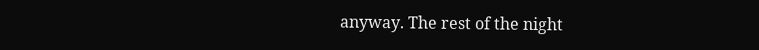anyway. The rest of the night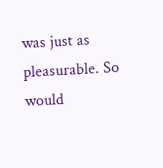was just as pleasurable. So would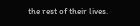the rest of their lives.